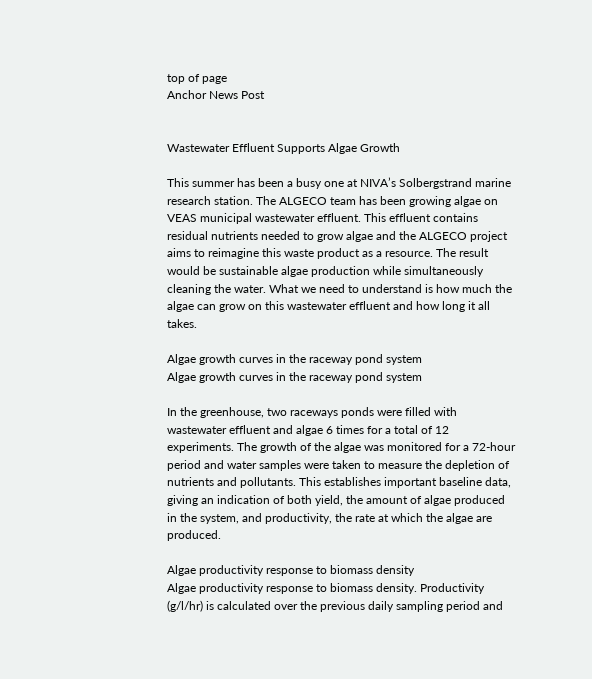top of page
Anchor News Post


Wastewater Effluent Supports Algae Growth

This summer has been a busy one at NIVA’s Solbergstrand marine research station. The ALGECO team has been growing algae on VEAS municipal wastewater effluent. This effluent contains residual nutrients needed to grow algae and the ALGECO project aims to reimagine this waste product as a resource. The result would be sustainable algae production while simultaneously cleaning the water. What we need to understand is how much the algae can grow on this wastewater effluent and how long it all takes.

Algae growth curves in the raceway pond system
Algae growth curves in the raceway pond system

In the greenhouse, two raceways ponds were filled with wastewater effluent and algae 6 times for a total of 12 experiments. The growth of the algae was monitored for a 72-hour period and water samples were taken to measure the depletion of nutrients and pollutants. This establishes important baseline data, giving an indication of both yield, the amount of algae produced in the system, and productivity, the rate at which the algae are produced.

Algae productivity response to biomass density
Algae productivity response to biomass density. Productivity (g/l/hr) is calculated over the previous daily sampling period and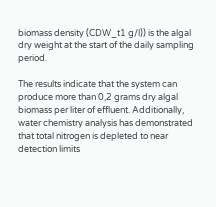biomass density (CDW_t1 g/l)) is the algal dry weight at the start of the daily sampling period.

The results indicate that the system can produce more than 0,2 grams dry algal biomass per liter of effluent. Additionally, water chemistry analysis has demonstrated that total nitrogen is depleted to near detection limits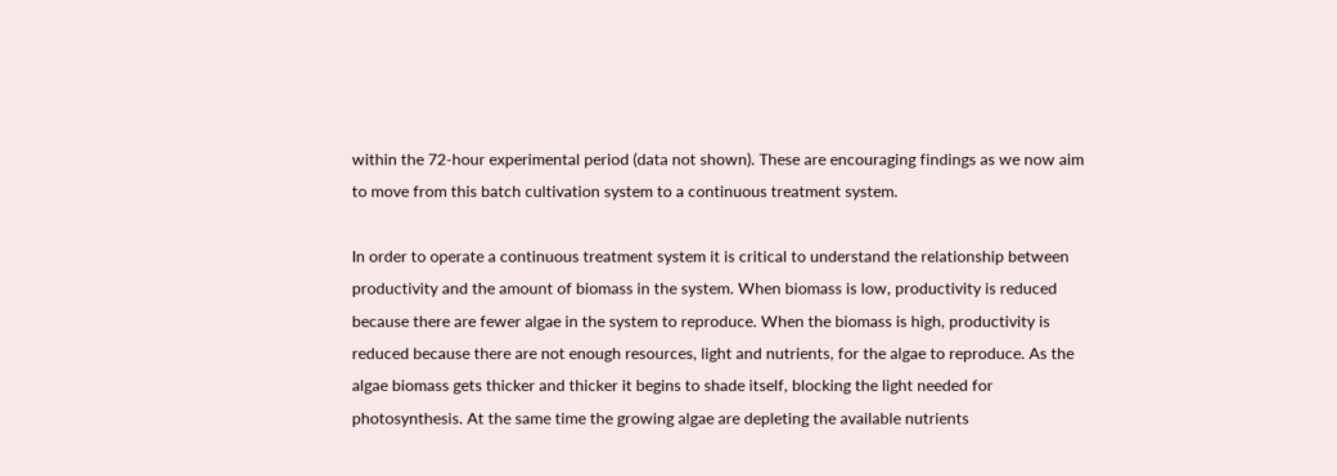within the 72-hour experimental period (data not shown). These are encouraging findings as we now aim to move from this batch cultivation system to a continuous treatment system.

In order to operate a continuous treatment system it is critical to understand the relationship between productivity and the amount of biomass in the system. When biomass is low, productivity is reduced because there are fewer algae in the system to reproduce. When the biomass is high, productivity is reduced because there are not enough resources, light and nutrients, for the algae to reproduce. As the algae biomass gets thicker and thicker it begins to shade itself, blocking the light needed for photosynthesis. At the same time the growing algae are depleting the available nutrients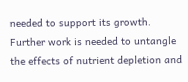needed to support its growth. Further work is needed to untangle the effects of nutrient depletion and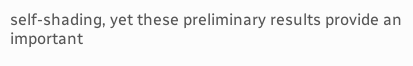self-shading, yet these preliminary results provide an important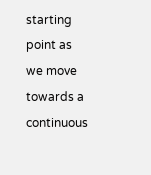starting point as we move towards a continuous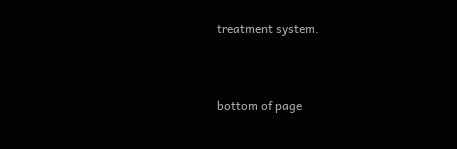treatment system.


bottom of page